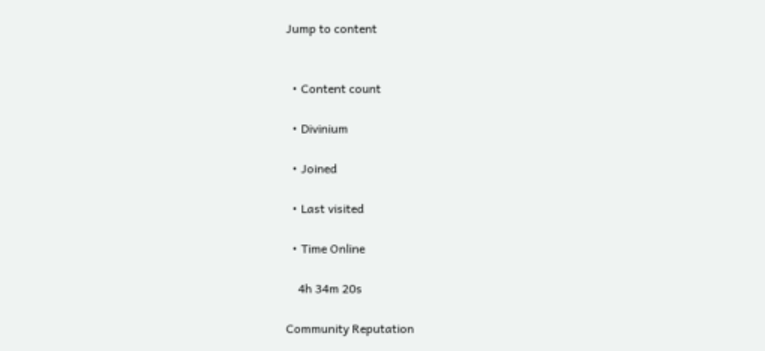Jump to content


  • Content count

  • Divinium

  • Joined

  • Last visited

  • Time Online

    4h 34m 20s

Community Reputation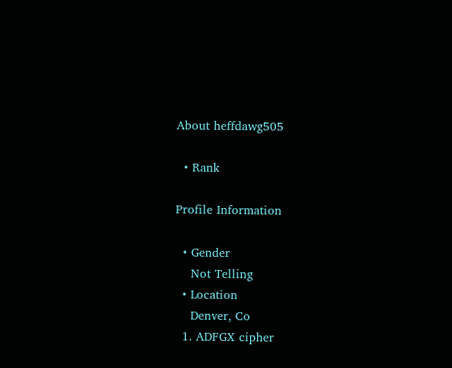About heffdawg505

  • Rank

Profile Information

  • Gender
    Not Telling
  • Location
    Denver, Co
  1. ADFGX cipher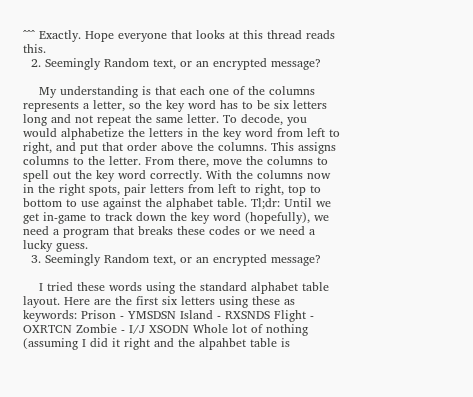^^^ Exactly. Hope everyone that looks at this thread reads this.
  2. Seemingly Random text, or an encrypted message?

    My understanding is that each one of the columns represents a letter, so the key word has to be six letters long and not repeat the same letter. To decode, you would alphabetize the letters in the key word from left to right, and put that order above the columns. This assigns columns to the letter. From there, move the columns to spell out the key word correctly. With the columns now in the right spots, pair letters from left to right, top to bottom to use against the alphabet table. Tl;dr: Until we get in-game to track down the key word (hopefully), we need a program that breaks these codes or we need a lucky guess.
  3. Seemingly Random text, or an encrypted message?

    I tried these words using the standard alphabet table layout. Here are the first six letters using these as keywords: Prison - YMSDSN Island - RXSNDS Flight - OXRTCN Zombie - I/J XSODN Whole lot of nothing (assuming I did it right and the alpahbet table is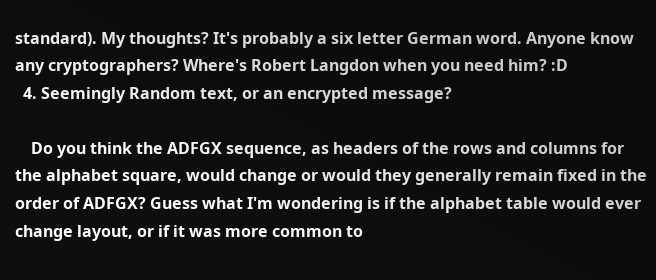standard). My thoughts? It's probably a six letter German word. Anyone know any cryptographers? Where's Robert Langdon when you need him? :D
  4. Seemingly Random text, or an encrypted message?

    Do you think the ADFGX sequence, as headers of the rows and columns for the alphabet square, would change or would they generally remain fixed in the order of ADFGX? Guess what I'm wondering is if the alphabet table would ever change layout, or if it was more common to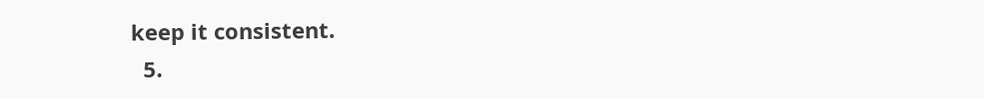keep it consistent.
  5.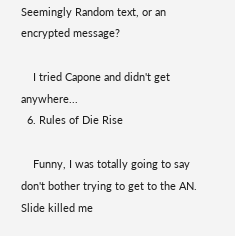Seemingly Random text, or an encrypted message?

    I tried Capone and didn't get anywhere...
  6. Rules of Die Rise

    Funny, I was totally going to say don't bother trying to get to the AN. Slide killed me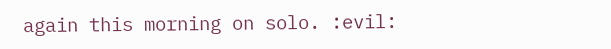again this morning on solo. :evil: